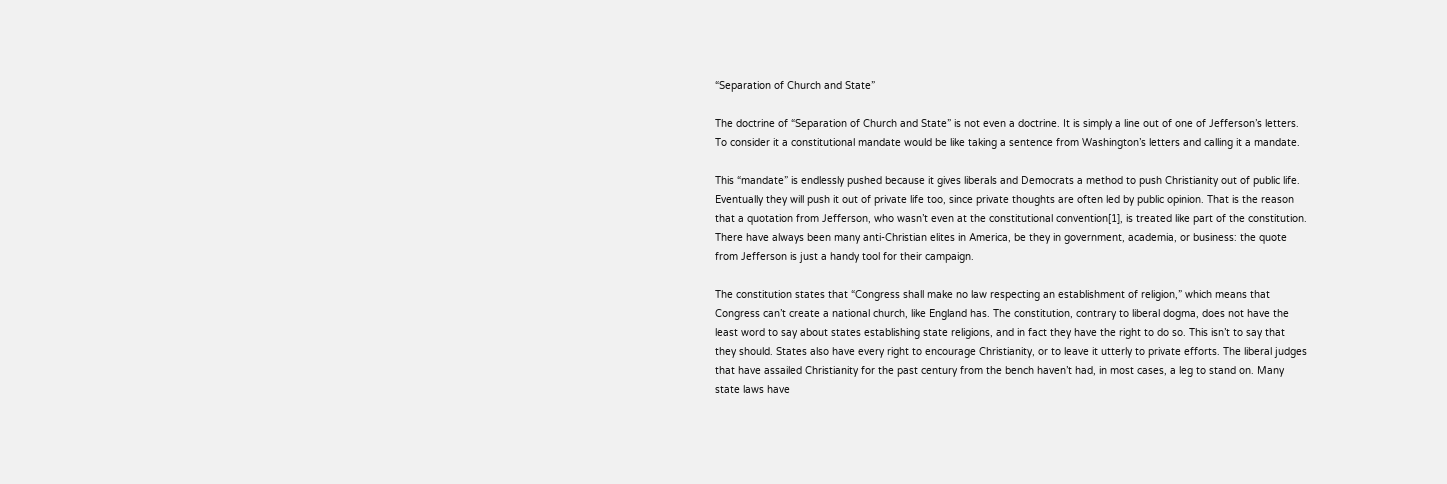“Separation of Church and State”

The doctrine of “Separation of Church and State” is not even a doctrine. It is simply a line out of one of Jefferson’s letters. To consider it a constitutional mandate would be like taking a sentence from Washington’s letters and calling it a mandate.

This “mandate” is endlessly pushed because it gives liberals and Democrats a method to push Christianity out of public life. Eventually they will push it out of private life too, since private thoughts are often led by public opinion. That is the reason that a quotation from Jefferson, who wasn’t even at the constitutional convention[1], is treated like part of the constitution. There have always been many anti-Christian elites in America, be they in government, academia, or business: the quote from Jefferson is just a handy tool for their campaign.

The constitution states that “Congress shall make no law respecting an establishment of religion,” which means that Congress can’t create a national church, like England has. The constitution, contrary to liberal dogma, does not have the least word to say about states establishing state religions, and in fact they have the right to do so. This isn’t to say that they should. States also have every right to encourage Christianity, or to leave it utterly to private efforts. The liberal judges that have assailed Christianity for the past century from the bench haven’t had, in most cases, a leg to stand on. Many state laws have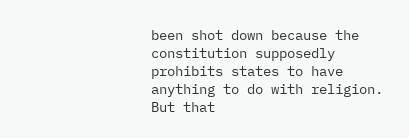been shot down because the constitution supposedly prohibits states to have anything to do with religion. But that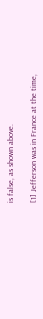is false, as shown above.

[1] Jefferson was in France at the time,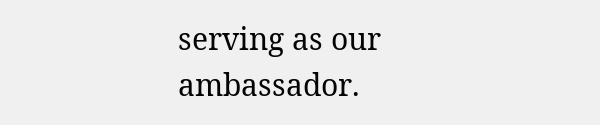serving as our ambassador.